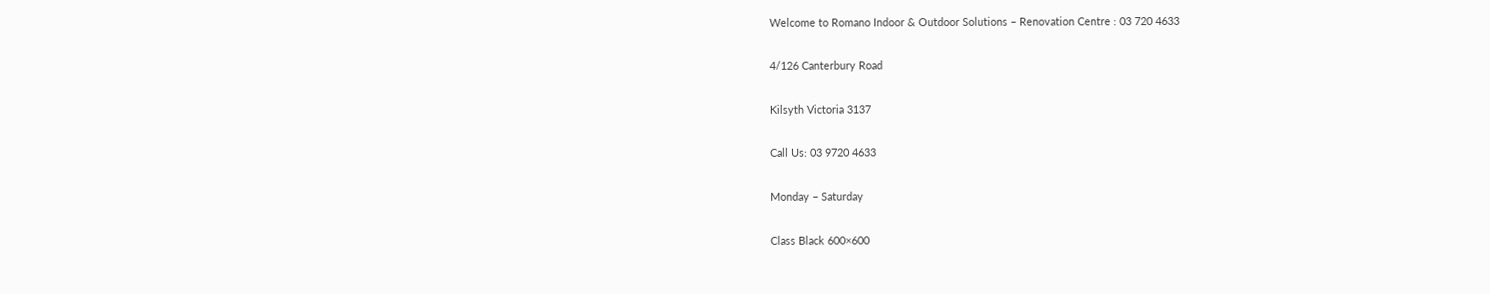Welcome to Romano Indoor & Outdoor Solutions – Renovation Centre : 03 720 4633

4/126 Canterbury Road

Kilsyth Victoria 3137

Call Us: 03 9720 4633

Monday – Saturday

Class Black 600×600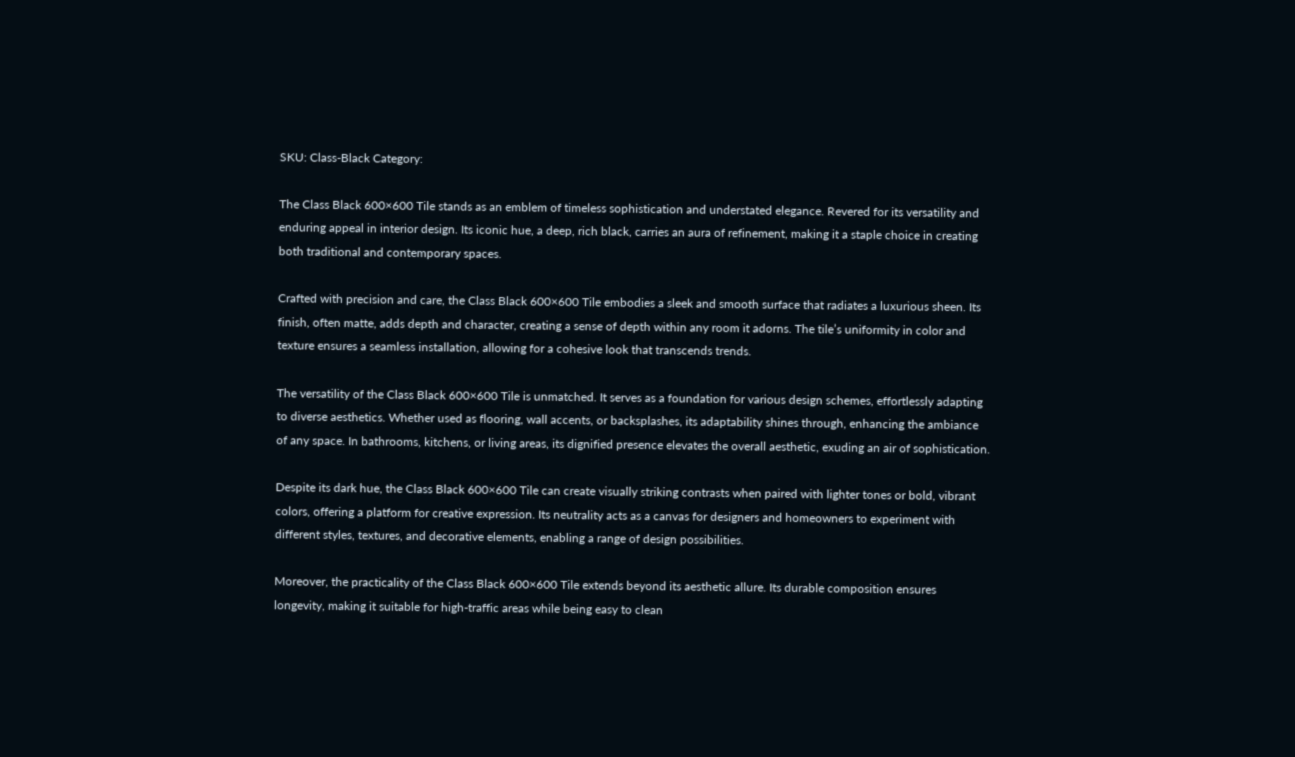SKU: Class-Black Category:

The Class Black 600×600 Tile stands as an emblem of timeless sophistication and understated elegance. Revered for its versatility and enduring appeal in interior design. Its iconic hue, a deep, rich black, carries an aura of refinement, making it a staple choice in creating both traditional and contemporary spaces.

Crafted with precision and care, the Class Black 600×600 Tile embodies a sleek and smooth surface that radiates a luxurious sheen. Its finish, often matte, adds depth and character, creating a sense of depth within any room it adorns. The tile’s uniformity in color and texture ensures a seamless installation, allowing for a cohesive look that transcends trends.

The versatility of the Class Black 600×600 Tile is unmatched. It serves as a foundation for various design schemes, effortlessly adapting to diverse aesthetics. Whether used as flooring, wall accents, or backsplashes, its adaptability shines through, enhancing the ambiance of any space. In bathrooms, kitchens, or living areas, its dignified presence elevates the overall aesthetic, exuding an air of sophistication.

Despite its dark hue, the Class Black 600×600 Tile can create visually striking contrasts when paired with lighter tones or bold, vibrant colors, offering a platform for creative expression. Its neutrality acts as a canvas for designers and homeowners to experiment with different styles, textures, and decorative elements, enabling a range of design possibilities.

Moreover, the practicality of the Class Black 600×600 Tile extends beyond its aesthetic allure. Its durable composition ensures longevity, making it suitable for high-traffic areas while being easy to clean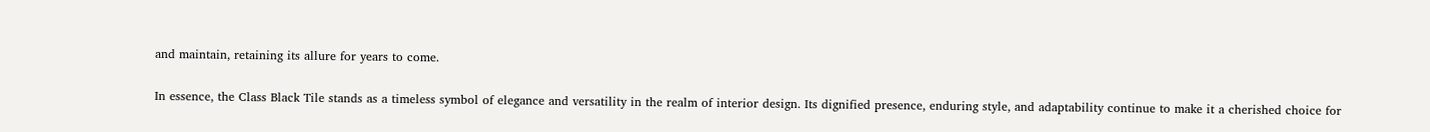and maintain, retaining its allure for years to come.

In essence, the Class Black Tile stands as a timeless symbol of elegance and versatility in the realm of interior design. Its dignified presence, enduring style, and adaptability continue to make it a cherished choice for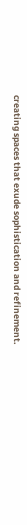creating spaces that exude sophistication and refinement.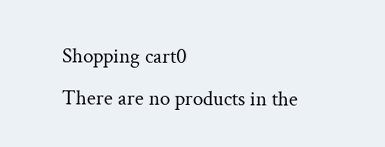Shopping cart0
There are no products in the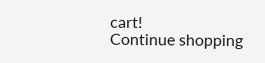cart!
Continue shopping